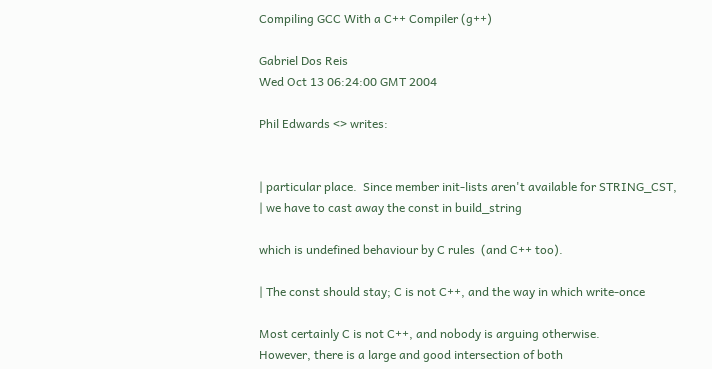Compiling GCC With a C++ Compiler (g++)

Gabriel Dos Reis
Wed Oct 13 06:24:00 GMT 2004

Phil Edwards <> writes:


| particular place.  Since member init-lists aren't available for STRING_CST,
| we have to cast away the const in build_string

which is undefined behaviour by C rules  (and C++ too).

| The const should stay; C is not C++, and the way in which write-once

Most certainly C is not C++, and nobody is arguing otherwise.
However, there is a large and good intersection of both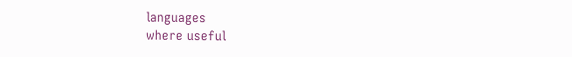languages
where useful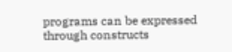programs can be expressed through constructs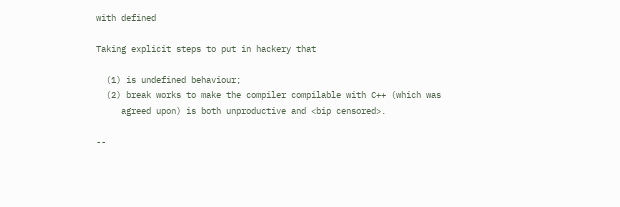with defined

Taking explicit steps to put in hackery that

  (1) is undefined behaviour;
  (2) break works to make the compiler compilable with C++ (which was
     agreed upon) is both unproductive and <bip censored>.

--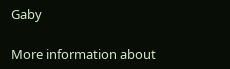Gaby

More information about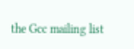the Gcc mailing list